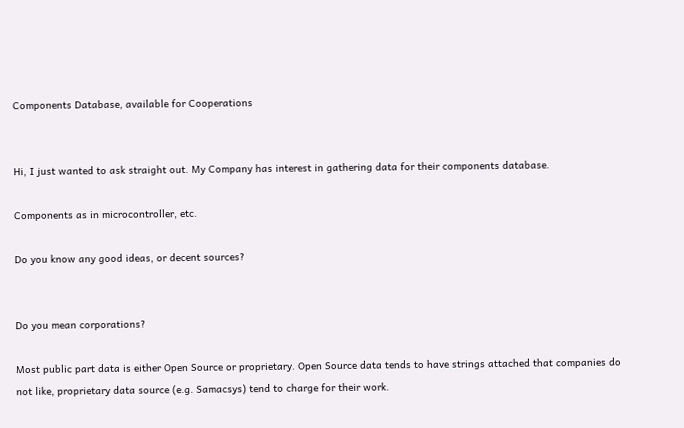Components Database, available for Cooperations


Hi, I just wanted to ask straight out. My Company has interest in gathering data for their components database.

Components as in microcontroller, etc.

Do you know any good ideas, or decent sources?


Do you mean corporations?

Most public part data is either Open Source or proprietary. Open Source data tends to have strings attached that companies do not like, proprietary data source (e.g. Samacsys) tend to charge for their work.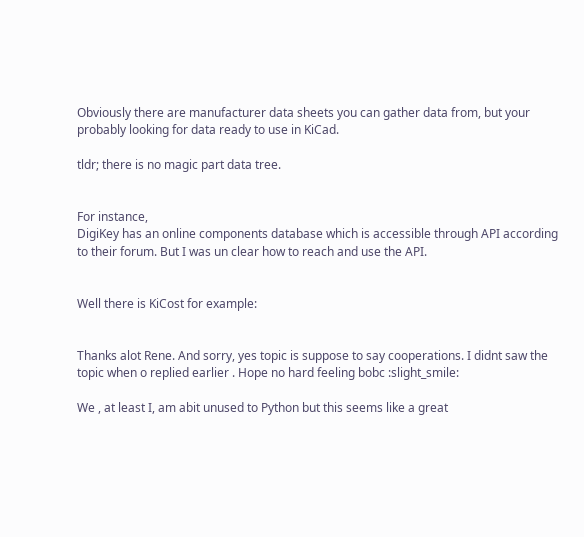Obviously there are manufacturer data sheets you can gather data from, but your probably looking for data ready to use in KiCad.

tldr; there is no magic part data tree.


For instance,
DigiKey has an online components database which is accessible through API according to their forum. But I was un clear how to reach and use the API.


Well there is KiCost for example:


Thanks alot Rene. And sorry, yes topic is suppose to say cooperations. I didnt saw the topic when o replied earlier . Hope no hard feeling bobc :slight_smile:

We , at least I, am abit unused to Python but this seems like a great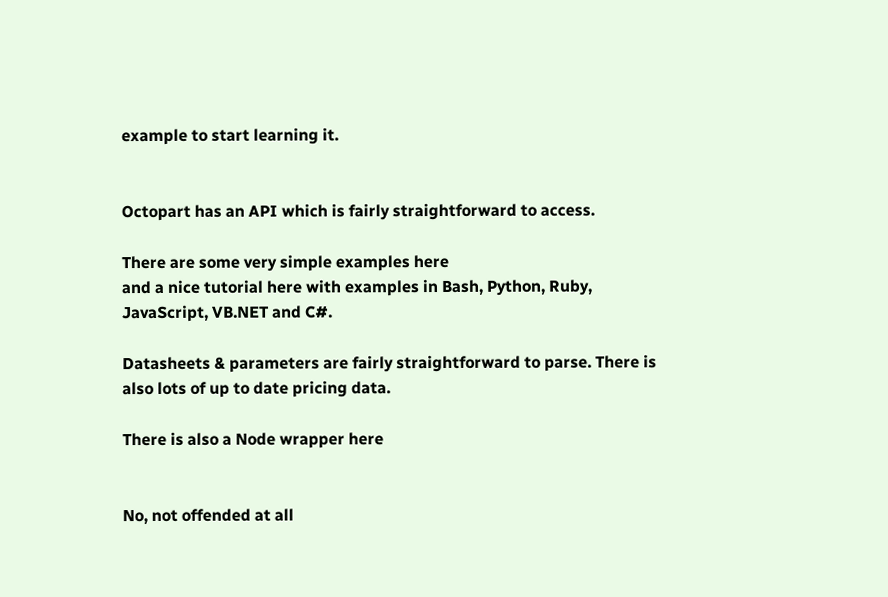example to start learning it.


Octopart has an API which is fairly straightforward to access.

There are some very simple examples here
and a nice tutorial here with examples in Bash, Python, Ruby, JavaScript, VB.NET and C#.

Datasheets & parameters are fairly straightforward to parse. There is also lots of up to date pricing data.

There is also a Node wrapper here


No, not offended at all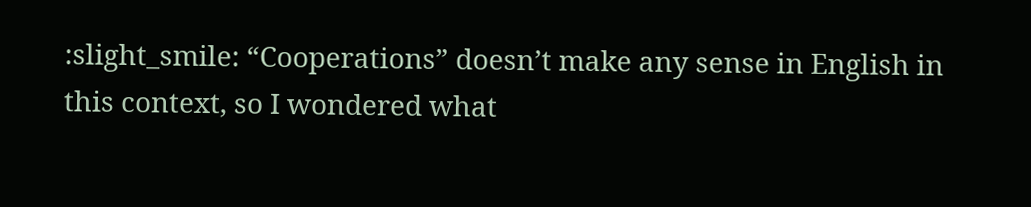:slight_smile: “Cooperations” doesn’t make any sense in English in this context, so I wondered what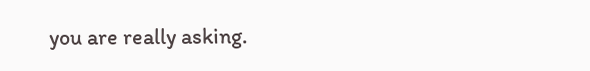you are really asking.